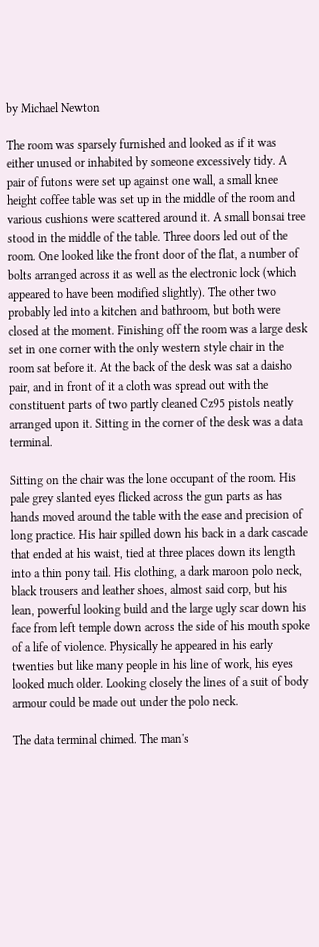by Michael Newton

The room was sparsely furnished and looked as if it was either unused or inhabited by someone excessively tidy. A pair of futons were set up against one wall, a small knee height coffee table was set up in the middle of the room and various cushions were scattered around it. A small bonsai tree stood in the middle of the table. Three doors led out of the room. One looked like the front door of the flat, a number of bolts arranged across it as well as the electronic lock (which appeared to have been modified slightly). The other two probably led into a kitchen and bathroom, but both were closed at the moment. Finishing off the room was a large desk set in one corner with the only western style chair in the room sat before it. At the back of the desk was sat a daisho pair, and in front of it a cloth was spread out with the constituent parts of two partly cleaned Cz95 pistols neatly arranged upon it. Sitting in the corner of the desk was a data terminal.

Sitting on the chair was the lone occupant of the room. His pale grey slanted eyes flicked across the gun parts as has hands moved around the table with the ease and precision of long practice. His hair spilled down his back in a dark cascade that ended at his waist, tied at three places down its length into a thin pony tail. His clothing, a dark maroon polo neck, black trousers and leather shoes, almost said corp, but his lean, powerful looking build and the large ugly scar down his face from left temple down across the side of his mouth spoke of a life of violence. Physically he appeared in his early twenties but like many people in his line of work, his eyes looked much older. Looking closely the lines of a suit of body armour could be made out under the polo neck.

The data terminal chimed. The man's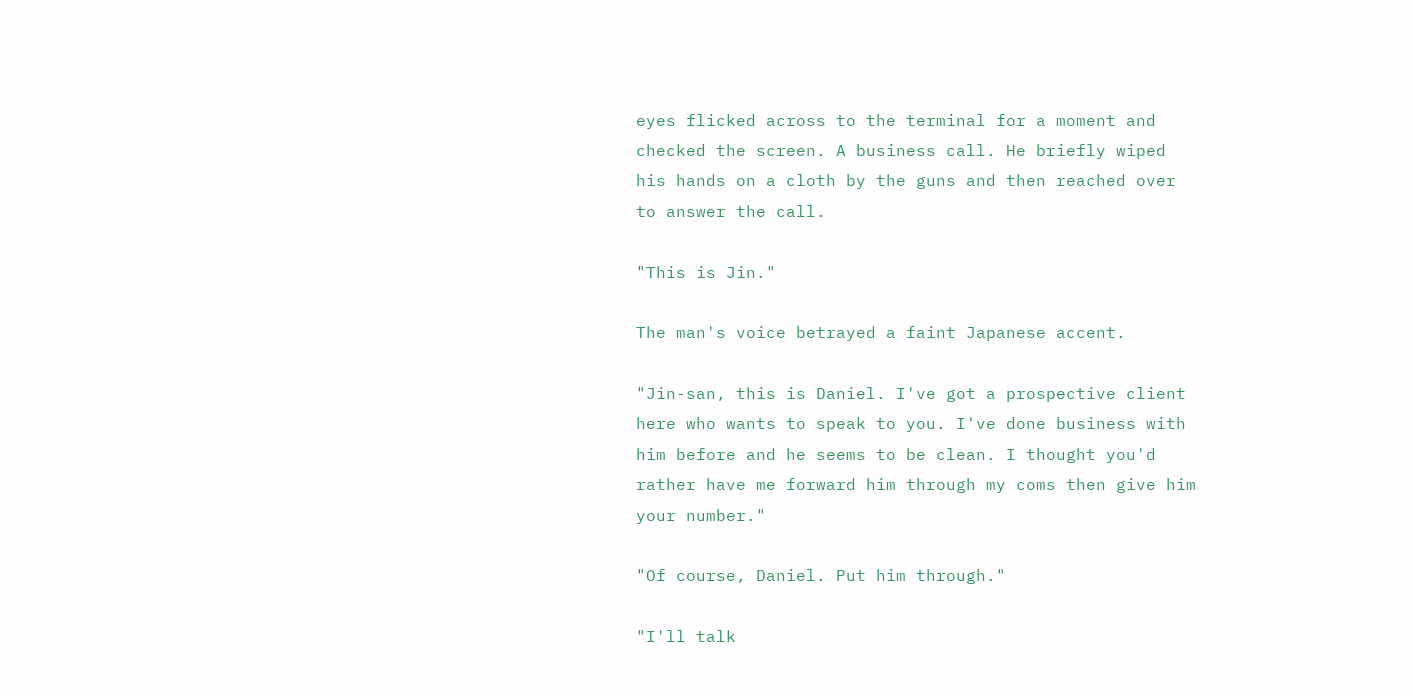eyes flicked across to the terminal for a moment and checked the screen. A business call. He briefly wiped his hands on a cloth by the guns and then reached over to answer the call.

"This is Jin."

The man's voice betrayed a faint Japanese accent.

"Jin-san, this is Daniel. I've got a prospective client here who wants to speak to you. I've done business with him before and he seems to be clean. I thought you'd rather have me forward him through my coms then give him your number."

"Of course, Daniel. Put him through."

"I'll talk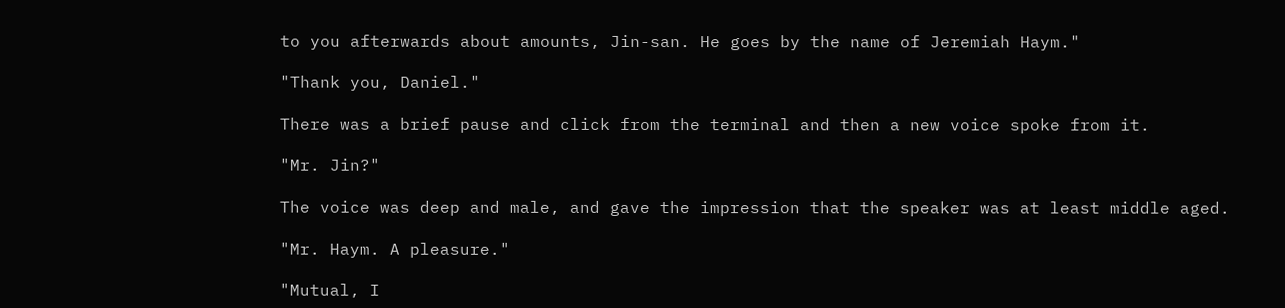to you afterwards about amounts, Jin-san. He goes by the name of Jeremiah Haym."

"Thank you, Daniel."

There was a brief pause and click from the terminal and then a new voice spoke from it.

"Mr. Jin?"

The voice was deep and male, and gave the impression that the speaker was at least middle aged.

"Mr. Haym. A pleasure."

"Mutual, I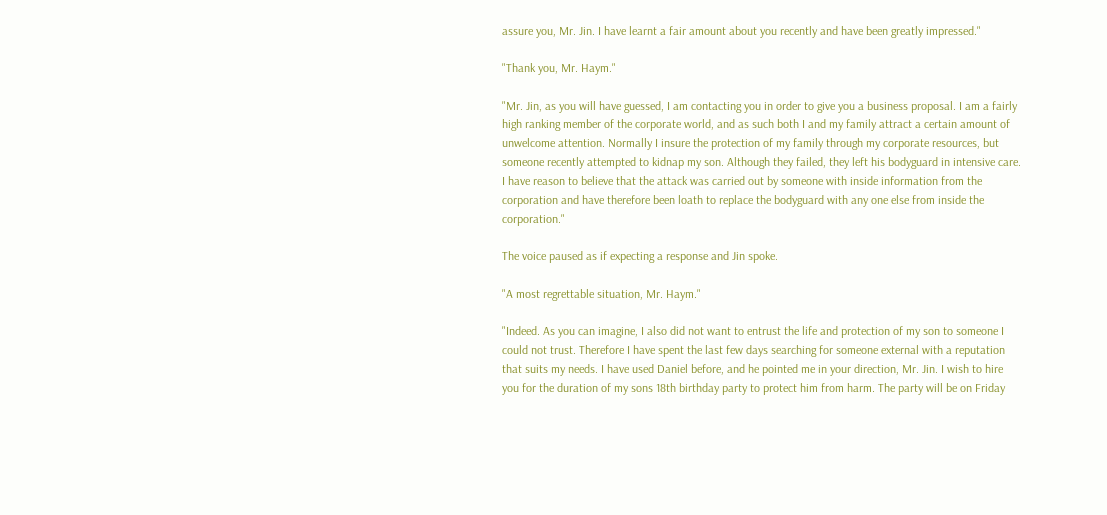assure you, Mr. Jin. I have learnt a fair amount about you recently and have been greatly impressed."

"Thank you, Mr. Haym."

"Mr. Jin, as you will have guessed, I am contacting you in order to give you a business proposal. I am a fairly high ranking member of the corporate world, and as such both I and my family attract a certain amount of unwelcome attention. Normally I insure the protection of my family through my corporate resources, but someone recently attempted to kidnap my son. Although they failed, they left his bodyguard in intensive care. I have reason to believe that the attack was carried out by someone with inside information from the corporation and have therefore been loath to replace the bodyguard with any one else from inside the corporation."

The voice paused as if expecting a response and Jin spoke.

"A most regrettable situation, Mr. Haym."

"Indeed. As you can imagine, I also did not want to entrust the life and protection of my son to someone I could not trust. Therefore I have spent the last few days searching for someone external with a reputation that suits my needs. I have used Daniel before, and he pointed me in your direction, Mr. Jin. I wish to hire you for the duration of my sons 18th birthday party to protect him from harm. The party will be on Friday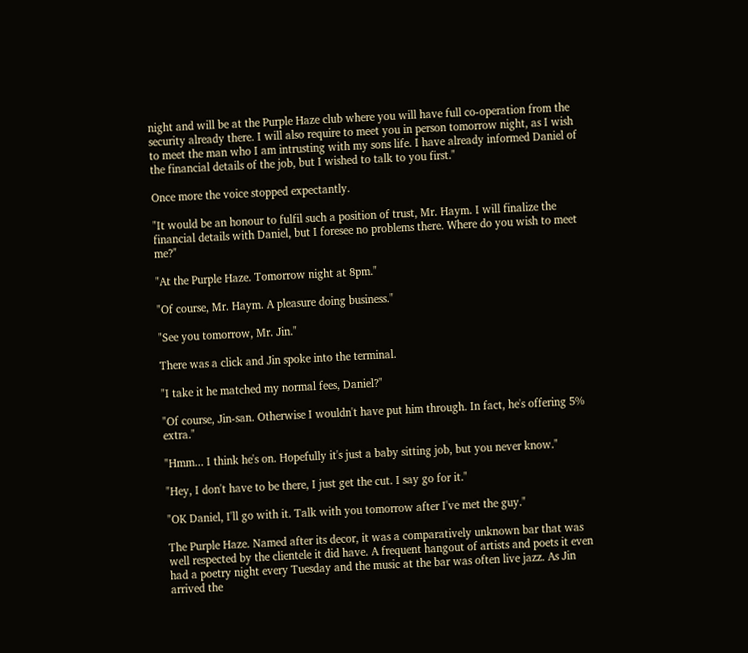night and will be at the Purple Haze club where you will have full co-operation from the security already there. I will also require to meet you in person tomorrow night, as I wish to meet the man who I am intrusting with my sons life. I have already informed Daniel of the financial details of the job, but I wished to talk to you first."

Once more the voice stopped expectantly.

"It would be an honour to fulfil such a position of trust, Mr. Haym. I will finalize the financial details with Daniel, but I foresee no problems there. Where do you wish to meet me?"

"At the Purple Haze. Tomorrow night at 8pm."

"Of course, Mr. Haym. A pleasure doing business."

"See you tomorrow, Mr. Jin."

There was a click and Jin spoke into the terminal.

"I take it he matched my normal fees, Daniel?"

"Of course, Jin-san. Otherwise I wouldn't have put him through. In fact, he's offering 5% extra."

"Hmm... I think he's on. Hopefully it's just a baby sitting job, but you never know."

"Hey, I don't have to be there, I just get the cut. I say go for it."

"OK Daniel, I'll go with it. Talk with you tomorrow after I've met the guy."

The Purple Haze. Named after its decor, it was a comparatively unknown bar that was well respected by the clientele it did have. A frequent hangout of artists and poets it even had a poetry night every Tuesday and the music at the bar was often live jazz. As Jin arrived the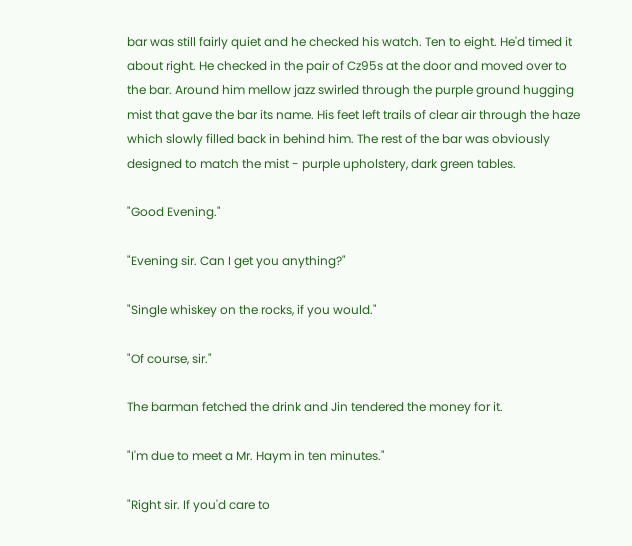bar was still fairly quiet and he checked his watch. Ten to eight. He'd timed it about right. He checked in the pair of Cz95s at the door and moved over to the bar. Around him mellow jazz swirled through the purple ground hugging mist that gave the bar its name. His feet left trails of clear air through the haze which slowly filled back in behind him. The rest of the bar was obviously designed to match the mist - purple upholstery, dark green tables.

"Good Evening."

"Evening sir. Can I get you anything?"

"Single whiskey on the rocks, if you would."

"Of course, sir."

The barman fetched the drink and Jin tendered the money for it.

"I'm due to meet a Mr. Haym in ten minutes."

"Right sir. If you'd care to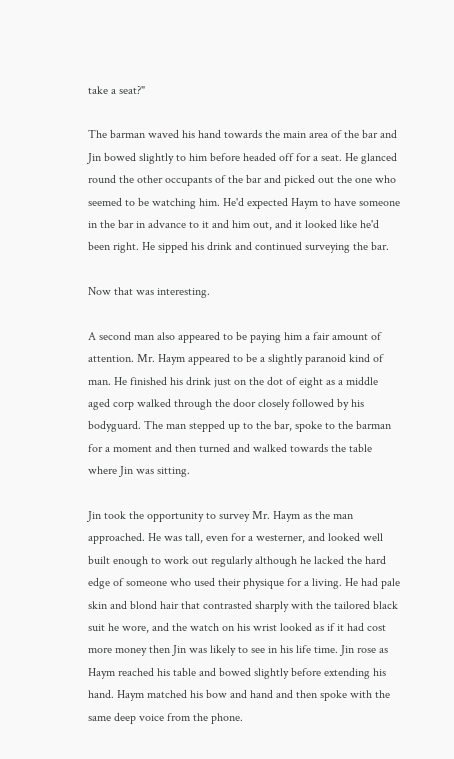take a seat?"

The barman waved his hand towards the main area of the bar and Jin bowed slightly to him before headed off for a seat. He glanced round the other occupants of the bar and picked out the one who seemed to be watching him. He'd expected Haym to have someone in the bar in advance to it and him out, and it looked like he'd been right. He sipped his drink and continued surveying the bar.

Now that was interesting.

A second man also appeared to be paying him a fair amount of attention. Mr. Haym appeared to be a slightly paranoid kind of man. He finished his drink just on the dot of eight as a middle aged corp walked through the door closely followed by his bodyguard. The man stepped up to the bar, spoke to the barman for a moment and then turned and walked towards the table where Jin was sitting.

Jin took the opportunity to survey Mr. Haym as the man approached. He was tall, even for a westerner, and looked well built enough to work out regularly although he lacked the hard edge of someone who used their physique for a living. He had pale skin and blond hair that contrasted sharply with the tailored black suit he wore, and the watch on his wrist looked as if it had cost more money then Jin was likely to see in his life time. Jin rose as Haym reached his table and bowed slightly before extending his hand. Haym matched his bow and hand and then spoke with the same deep voice from the phone.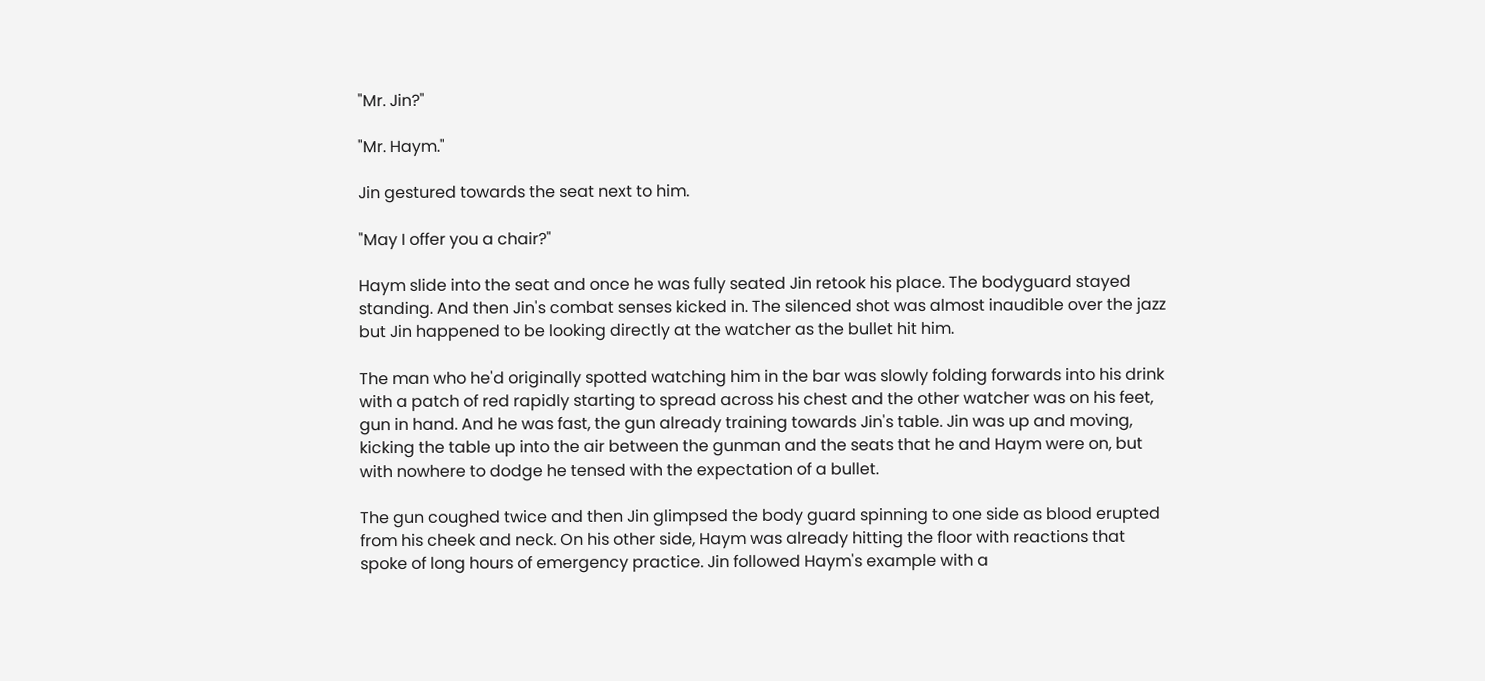"Mr. Jin?"

"Mr. Haym."

Jin gestured towards the seat next to him.

"May I offer you a chair?"

Haym slide into the seat and once he was fully seated Jin retook his place. The bodyguard stayed standing. And then Jin's combat senses kicked in. The silenced shot was almost inaudible over the jazz but Jin happened to be looking directly at the watcher as the bullet hit him.

The man who he'd originally spotted watching him in the bar was slowly folding forwards into his drink with a patch of red rapidly starting to spread across his chest and the other watcher was on his feet, gun in hand. And he was fast, the gun already training towards Jin's table. Jin was up and moving, kicking the table up into the air between the gunman and the seats that he and Haym were on, but with nowhere to dodge he tensed with the expectation of a bullet.

The gun coughed twice and then Jin glimpsed the body guard spinning to one side as blood erupted from his cheek and neck. On his other side, Haym was already hitting the floor with reactions that spoke of long hours of emergency practice. Jin followed Haym's example with a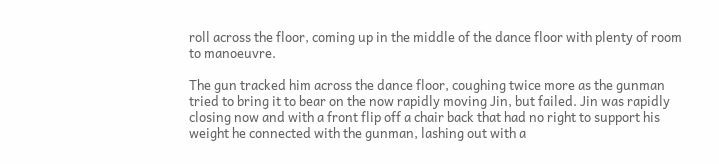roll across the floor, coming up in the middle of the dance floor with plenty of room to manoeuvre.

The gun tracked him across the dance floor, coughing twice more as the gunman tried to bring it to bear on the now rapidly moving Jin, but failed. Jin was rapidly closing now and with a front flip off a chair back that had no right to support his weight he connected with the gunman, lashing out with a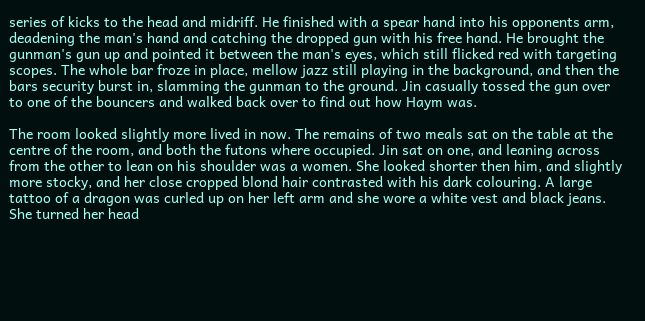series of kicks to the head and midriff. He finished with a spear hand into his opponents arm, deadening the man's hand and catching the dropped gun with his free hand. He brought the gunman's gun up and pointed it between the man's eyes, which still flicked red with targeting scopes. The whole bar froze in place, mellow jazz still playing in the background, and then the bars security burst in, slamming the gunman to the ground. Jin casually tossed the gun over to one of the bouncers and walked back over to find out how Haym was.

The room looked slightly more lived in now. The remains of two meals sat on the table at the centre of the room, and both the futons where occupied. Jin sat on one, and leaning across from the other to lean on his shoulder was a women. She looked shorter then him, and slightly more stocky, and her close cropped blond hair contrasted with his dark colouring. A large tattoo of a dragon was curled up on her left arm and she wore a white vest and black jeans. She turned her head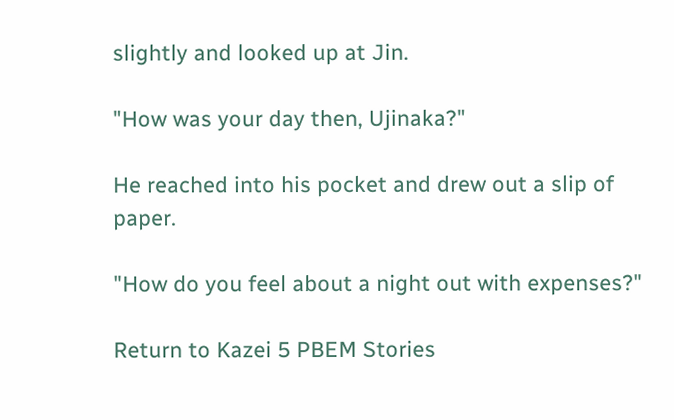slightly and looked up at Jin.

"How was your day then, Ujinaka?"

He reached into his pocket and drew out a slip of paper.

"How do you feel about a night out with expenses?"

Return to Kazei 5 PBEM Stories